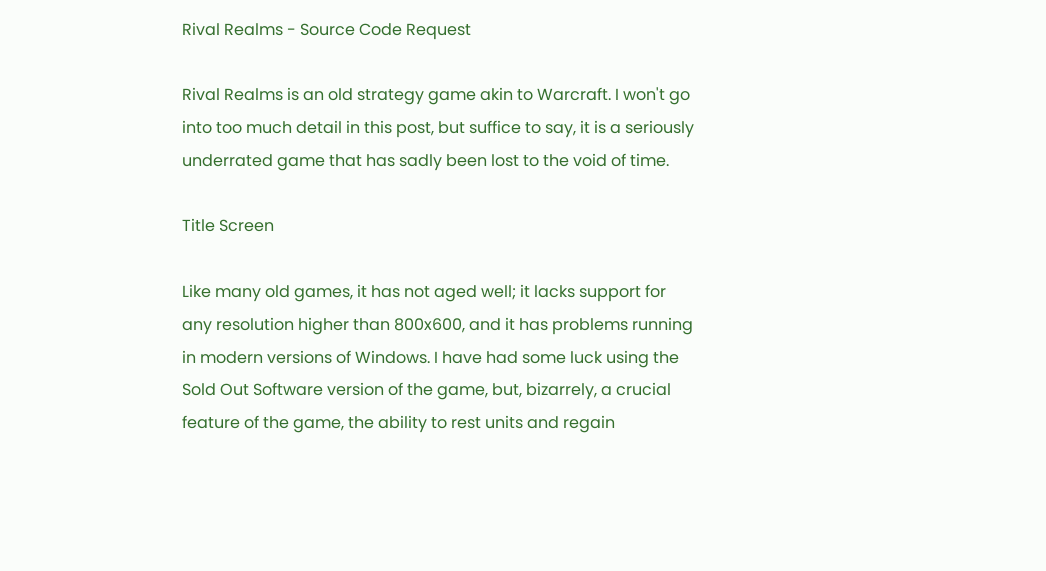Rival Realms - Source Code Request

Rival Realms is an old strategy game akin to Warcraft. I won't go into too much detail in this post, but suffice to say, it is a seriously underrated game that has sadly been lost to the void of time.

Title Screen

Like many old games, it has not aged well; it lacks support for any resolution higher than 800x600, and it has problems running in modern versions of Windows. I have had some luck using the Sold Out Software version of the game, but, bizarrely, a crucial feature of the game, the ability to rest units and regain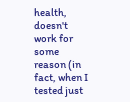health, doesn't work for some reason (in fact, when I tested just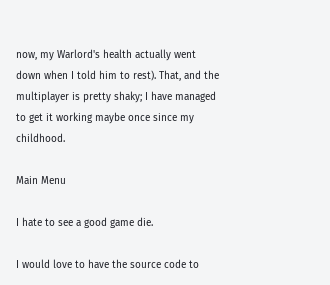now, my Warlord's health actually went down when I told him to rest). That, and the multiplayer is pretty shaky; I have managed to get it working maybe once since my childhood.

Main Menu

I hate to see a good game die.

I would love to have the source code to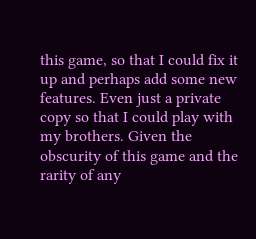this game, so that I could fix it up and perhaps add some new features. Even just a private copy so that I could play with my brothers. Given the obscurity of this game and the rarity of any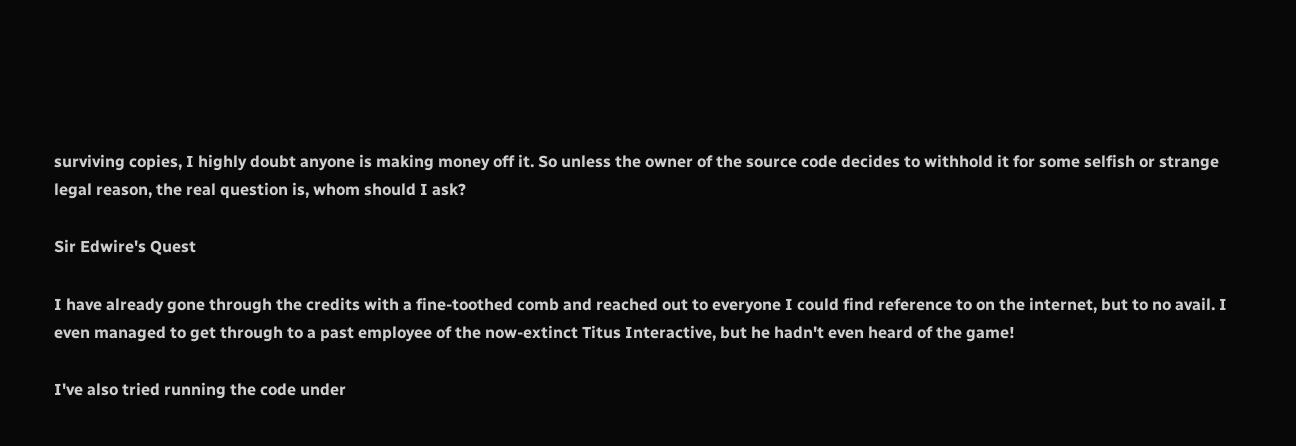surviving copies, I highly doubt anyone is making money off it. So unless the owner of the source code decides to withhold it for some selfish or strange legal reason, the real question is, whom should I ask?

Sir Edwire's Quest

I have already gone through the credits with a fine-toothed comb and reached out to everyone I could find reference to on the internet, but to no avail. I even managed to get through to a past employee of the now-extinct Titus Interactive, but he hadn't even heard of the game!

I've also tried running the code under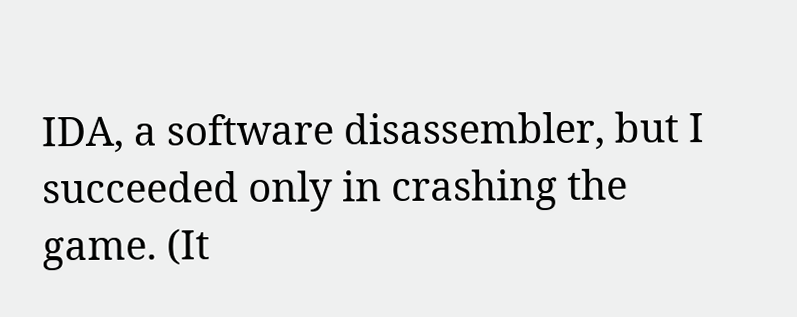IDA, a software disassembler, but I succeeded only in crashing the game. (It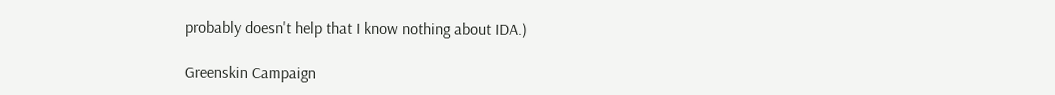probably doesn't help that I know nothing about IDA.)

Greenskin Campaign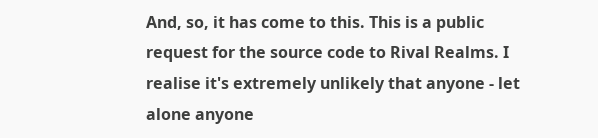And, so, it has come to this. This is a public request for the source code to Rival Realms. I realise it's extremely unlikely that anyone - let alone anyone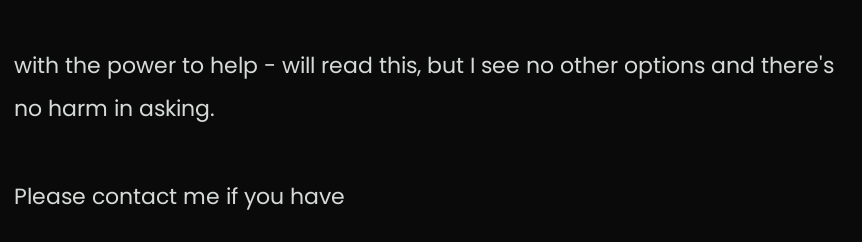with the power to help - will read this, but I see no other options and there's no harm in asking.

Please contact me if you have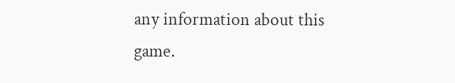any information about this game.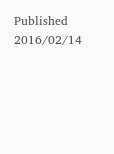Published 2016/02/14